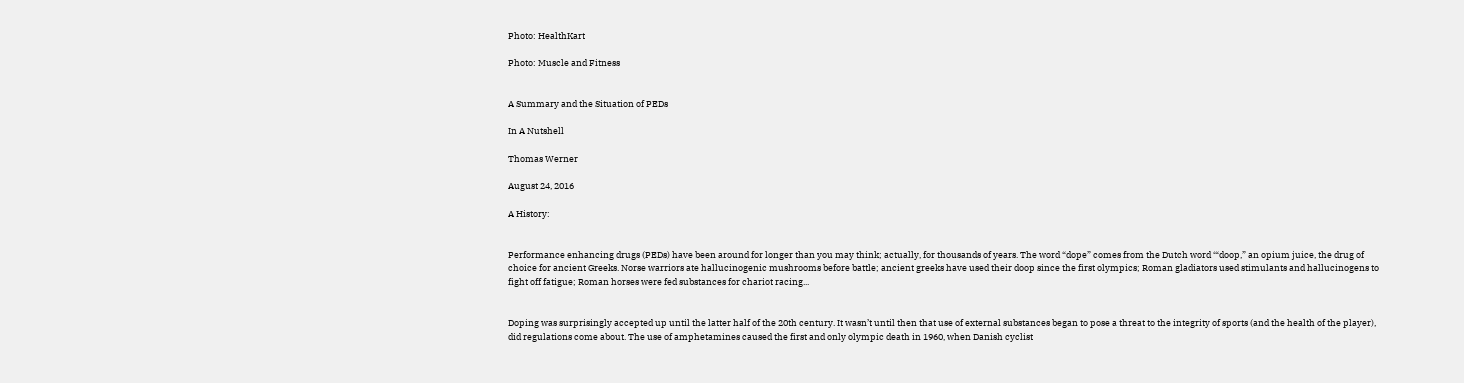Photo: HealthKart

Photo: Muscle and Fitness


A Summary and the Situation of PEDs

In A Nutshell

Thomas Werner

August 24, 2016

A History:


Performance enhancing drugs (PEDs) have been around for longer than you may think; actually, for thousands of years. The word “dope” comes from the Dutch word ‘“doop,” an opium juice, the drug of choice for ancient Greeks. Norse warriors ate hallucinogenic mushrooms before battle; ancient greeks have used their doop since the first olympics; Roman gladiators used stimulants and hallucinogens to fight off fatigue; Roman horses were fed substances for chariot racing...


Doping was surprisingly accepted up until the latter half of the 20th century. It wasn’t until then that use of external substances began to pose a threat to the integrity of sports (and the health of the player), did regulations come about. The use of amphetamines caused the first and only olympic death in 1960, when Danish cyclist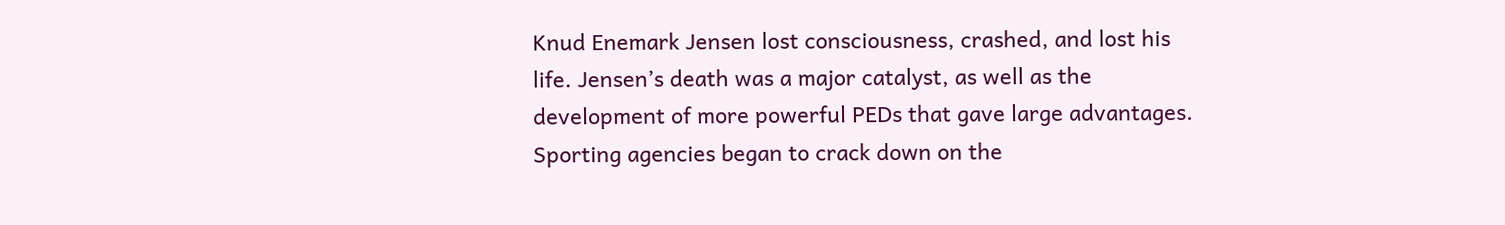Knud Enemark Jensen lost consciousness, crashed, and lost his life. Jensen’s death was a major catalyst, as well as the development of more powerful PEDs that gave large advantages. Sporting agencies began to crack down on the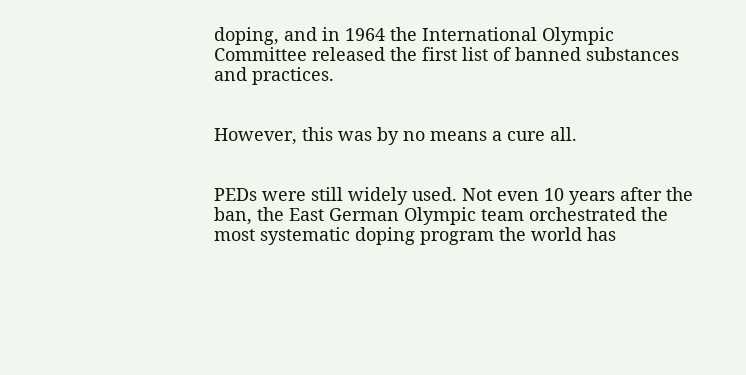doping, and in 1964 the International Olympic Committee released the first list of banned substances and practices.


However, this was by no means a cure all.


PEDs were still widely used. Not even 10 years after the ban, the East German Olympic team orchestrated the most systematic doping program the world has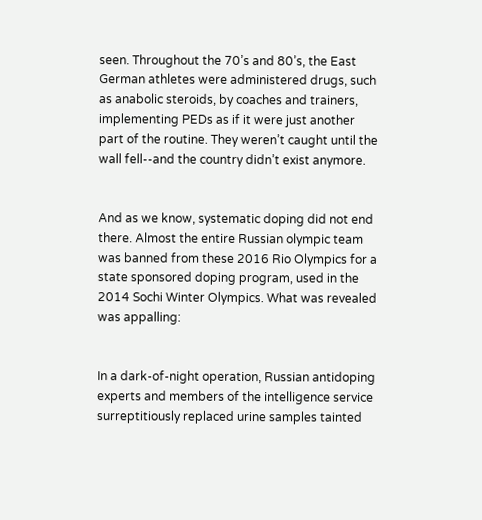seen. Throughout the 70’s and 80’s, the East German athletes were administered drugs, such as anabolic steroids, by coaches and trainers, implementing PEDs as if it were just another part of the routine. They weren’t caught until the wall fell--and the country didn’t exist anymore.


And as we know, systematic doping did not end there. Almost the entire Russian olympic team was banned from these 2016 Rio Olympics for a state sponsored doping program, used in the 2014 Sochi Winter Olympics. What was revealed was appalling:


In a dark-of-night operation, Russian antidoping experts and members of the intelligence service surreptitiously replaced urine samples tainted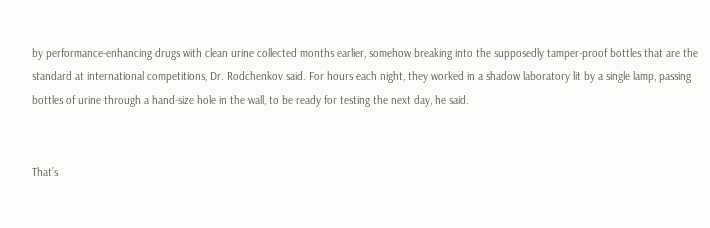by performance-enhancing drugs with clean urine collected months earlier, somehow breaking into the supposedly tamper-proof bottles that are the standard at international competitions, Dr. Rodchenkov said. For hours each night, they worked in a shadow laboratory lit by a single lamp, passing bottles of urine through a hand-size hole in the wall, to be ready for testing the next day, he said.


That’s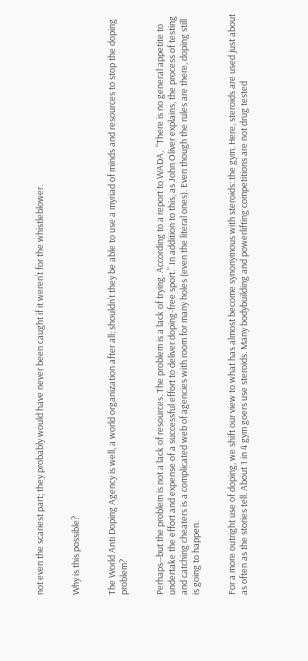not even the scariest part; they probably would have never been caught if it weren’t for the whistleblower.


Why is this possible?


The World Anti Doping Agency is well, a world organization after all; shouldn’t they be able to use a myriad of minds and resources to stop the doping problem?


Perhaps--but the problem is not a lack of resources. The problem is a lack of trying. According to a report to WADA,  “There is no general appetite to undertake the effort and expense of a successful effort to deliver doping-free sport.” In addition to this, as John Oliver explains, the process of testing and catching cheaters is a complicated web of agencies with room for many holes (even the literal ones). Even though the rules are there, doping still is going to happen.


For a more outright use of doping, we shift our view to what has almost become synonymous with steroids: the gym. Here, steroids are used just about as often as the stories tell. About 1 in 4 gym goers use steroids. Many bodybuilding and powerlifting competitions are not drug tested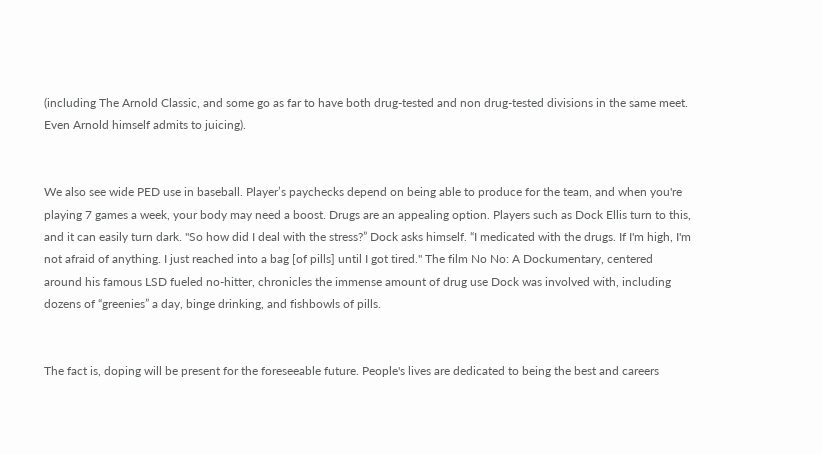(including The Arnold Classic, and some go as far to have both drug-tested and non drug-tested divisions in the same meet. Even Arnold himself admits to juicing).


We also see wide PED use in baseball. Player’s paychecks depend on being able to produce for the team, and when you're playing 7 games a week, your body may need a boost. Drugs are an appealing option. Players such as Dock Ellis turn to this, and it can easily turn dark. "So how did I deal with the stress?” Dock asks himself. “I medicated with the drugs. If I'm high, I'm not afraid of anything. I just reached into a bag [of pills] until I got tired." The film No No: A Dockumentary, centered around his famous LSD fueled no-hitter, chronicles the immense amount of drug use Dock was involved with, including dozens of “greenies” a day, binge drinking, and fishbowls of pills.


The fact is, doping will be present for the foreseeable future. People's lives are dedicated to being the best and careers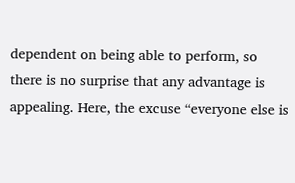dependent on being able to perform, so there is no surprise that any advantage is appealing. Here, the excuse “everyone else is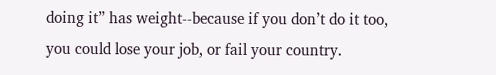doing it” has weight--because if you don’t do it too, you could lose your job, or fail your country.